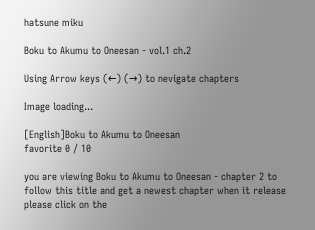hatsune miku

Boku to Akumu to Oneesan - vol.1 ch.2

Using Arrow keys (←) (→) to nevigate chapters

Image loading...

[English]Boku to Akumu to Oneesan
favorite 0 / 10

you are viewing Boku to Akumu to Oneesan - chapter 2 to follow this title and get a newest chapter when it release please click on the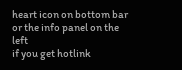heart icon on bottom bar or the info panel on the left
if you get hotlink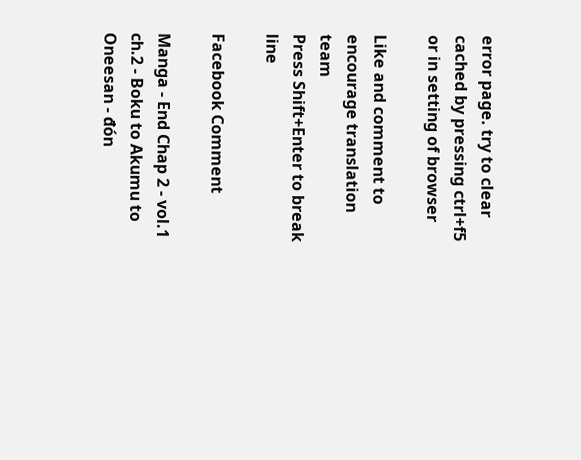error page. try to clear cached by pressing ctrl+f5 or in setting of browser

Like and comment to encourage translation team
Press Shift+Enter to break line

Facebook Comment

Manga - End Chap 2 - vol.1 ch.2 - Boku to Akumu to Oneesan - đón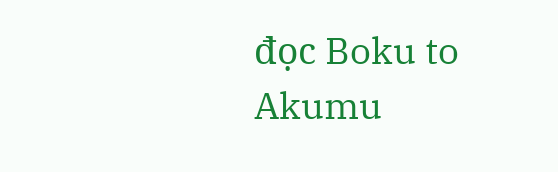đọc Boku to Akumu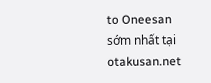to Oneesan sớm nhất tại otakusan.net